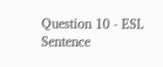Question 10 - ESL Sentence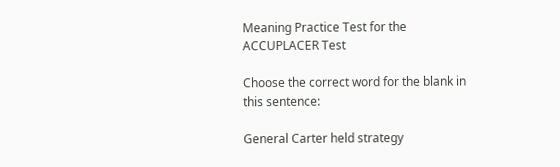Meaning Practice Test for the ACCUPLACER Test

Choose the correct word for the blank in this sentence:

General Carter held strategy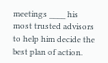meetings ____ his most trusted advisors to help him decide the best plan of action.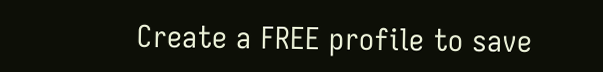Create a FREE profile to save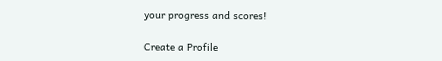your progress and scores!

Create a Profile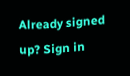Already signed up? Sign in